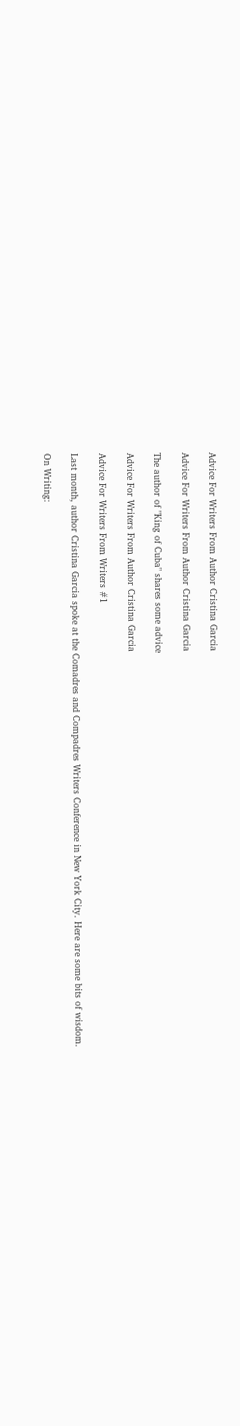Advice For Writers From Author Cristina Garcia

Advice For Writers From Author Cristina Garcia

The author of "King of Cuba" shares some advice

Advice For Writers From Author Cristina Garcia

Advice For Writers From Writers #1

Last month, author Cristina Garcia spoke at the Comadres and Compadres Writers Conference in New York City. Here are some bits of wisdom.

On Writing: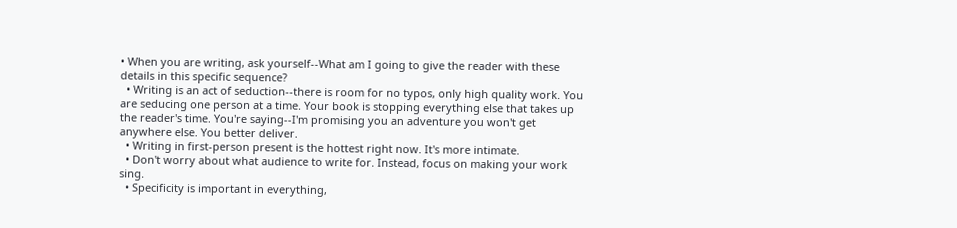• When you are writing, ask yourself--What am I going to give the reader with these details in this specific sequence?
  • Writing is an act of seduction--there is room for no typos, only high quality work. You are seducing one person at a time. Your book is stopping everything else that takes up the reader's time. You're saying--I'm promising you an adventure you won't get anywhere else. You better deliver.
  • Writing in first-person present is the hottest right now. It's more intimate.
  • Don't worry about what audience to write for. Instead, focus on making your work sing.
  • Specificity is important in everything,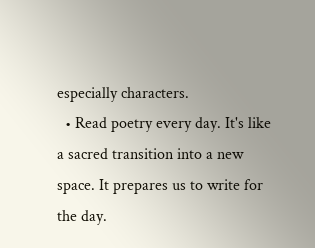especially characters.
  • Read poetry every day. It's like a sacred transition into a new space. It prepares us to write for the day.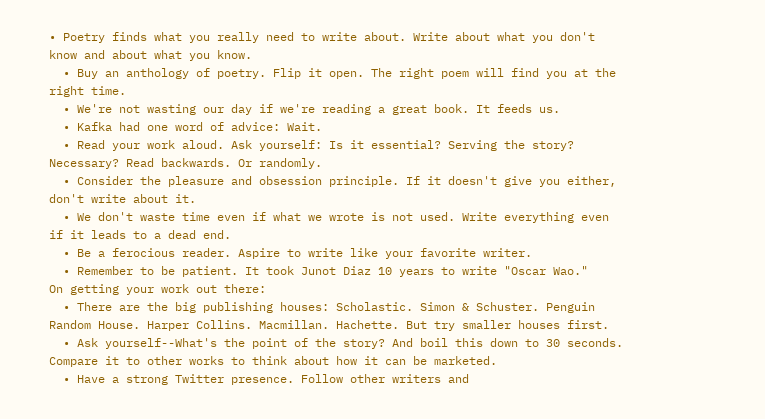• Poetry finds what you really need to write about. Write about what you don't know and about what you know.
  • Buy an anthology of poetry. Flip it open. The right poem will find you at the right time.
  • We're not wasting our day if we're reading a great book. It feeds us.
  • Kafka had one word of advice: Wait.
  • Read your work aloud. Ask yourself: Is it essential? Serving the story? Necessary? Read backwards. Or randomly.
  • Consider the pleasure and obsession principle. If it doesn't give you either, don't write about it.
  • We don't waste time even if what we wrote is not used. Write everything even if it leads to a dead end.
  • Be a ferocious reader. Aspire to write like your favorite writer.
  • Remember to be patient. It took Junot Diaz 10 years to write "Oscar Wao."
On getting your work out there:
  • There are the big publishing houses: Scholastic. Simon & Schuster. Penguin Random House. Harper Collins. Macmillan. Hachette. But try smaller houses first.
  • Ask yourself--What's the point of the story? And boil this down to 30 seconds. Compare it to other works to think about how it can be marketed.
  • Have a strong Twitter presence. Follow other writers and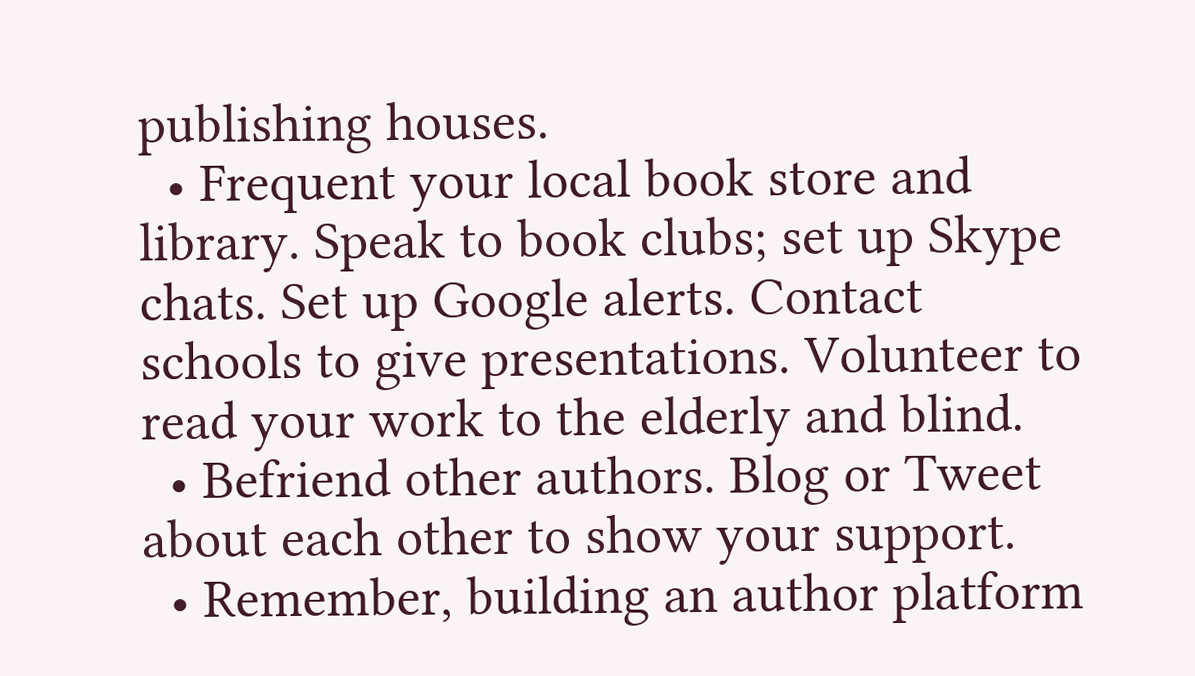publishing houses.
  • Frequent your local book store and library. Speak to book clubs; set up Skype chats. Set up Google alerts. Contact schools to give presentations. Volunteer to read your work to the elderly and blind.
  • Befriend other authors. Blog or Tweet about each other to show your support.
  • Remember, building an author platform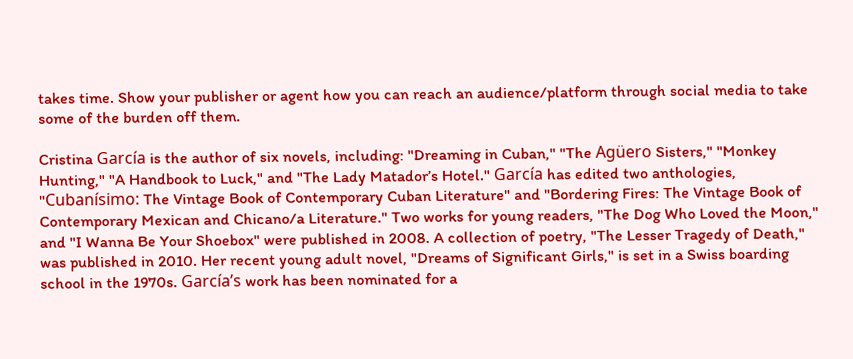takes time. Show your publisher or agent how you can reach an audience/platform through social media to take some of the burden off them.

Cristina García is the author of six novels, including: "Dreaming in Cuban," "The Agüero Sisters," "Monkey Hunting," "A Handbook to Luck," and "The Lady Matador’s Hotel." García has edited two anthologies, "Cubanísimo: The Vintage Book of Contemporary Cuban Literature" and "Bordering Fires: The Vintage Book of Contemporary Mexican and Chicano/a Literature." Two works for young readers, "The Dog Who Loved the Moon," and "I Wanna Be Your Shoebox" were published in 2008. A collection of poetry, "The Lesser Tragedy of Death," was published in 2010. Her recent young adult novel, "Dreams of Significant Girls," is set in a Swiss boarding school in the 1970s. García’s work has been nominated for a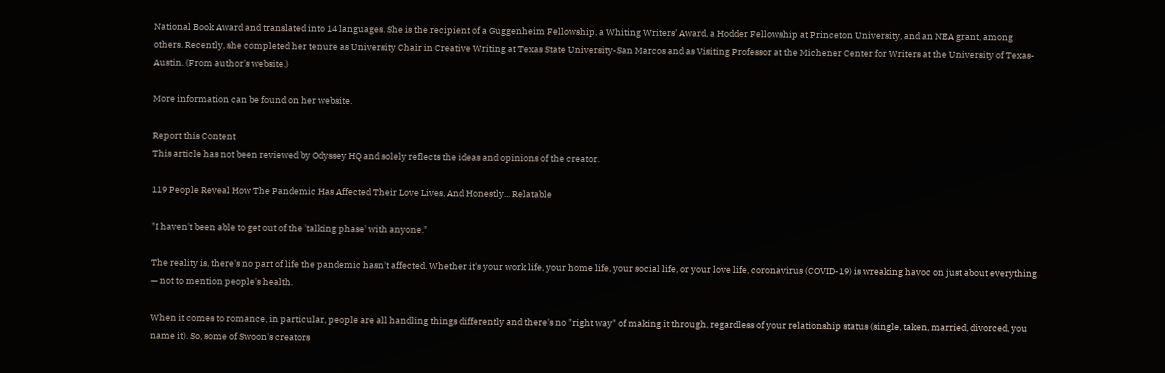National Book Award and translated into 14 languages. She is the recipient of a Guggenheim Fellowship, a Whiting Writers’ Award, a Hodder Fellowship at Princeton University, and an NEA grant, among others. Recently, she completed her tenure as University Chair in Creative Writing at Texas State University-San Marcos and as Visiting Professor at the Michener Center for Writers at the University of Texas-Austin. (From author's website.)

More information can be found on her website.

Report this Content
This article has not been reviewed by Odyssey HQ and solely reflects the ideas and opinions of the creator.

119 People Reveal How The Pandemic Has Affected Their Love Lives, And Honestly... Relatable

"I haven't been able to get out of the 'talking phase' with anyone."

The reality is, there's no part of life the pandemic hasn't affected. Whether it's your work life, your home life, your social life, or your love life, coronavirus (COVID-19) is wreaking havoc on just about everything — not to mention people's health.

When it comes to romance, in particular, people are all handling things differently and there's no "right way" of making it through, regardless of your relationship status (single, taken, married, divorced, you name it). So, some of Swoon's creators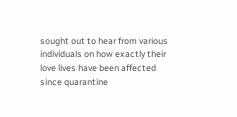sought out to hear from various individuals on how exactly their love lives have been affected since quarantine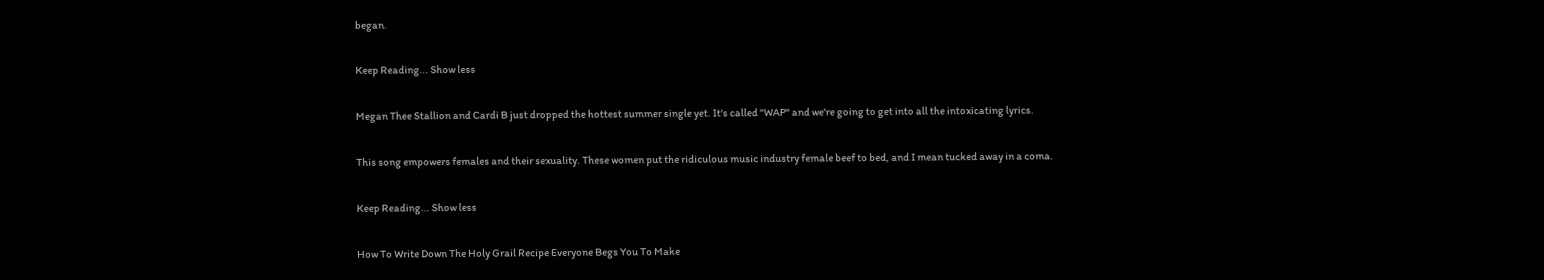began.

Keep Reading... Show less

Megan Thee Stallion and Cardi B just dropped the hottest summer single yet. It's called "WAP" and we're going to get into all the intoxicating lyrics.

This song empowers females and their sexuality. These women put the ridiculous music industry female beef to bed, and I mean tucked away in a coma.

Keep Reading... Show less

How To Write Down The Holy Grail Recipe Everyone Begs You To Make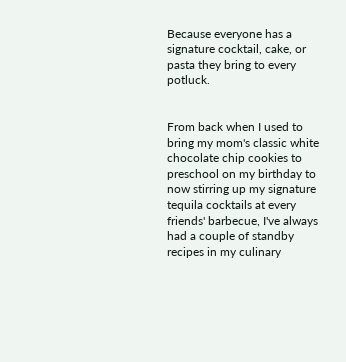Because everyone has a signature cocktail, cake, or pasta they bring to every potluck.


From back when I used to bring my mom's classic white chocolate chip cookies to preschool on my birthday to now stirring up my signature tequila cocktails at every friends' barbecue, I've always had a couple of standby recipes in my culinary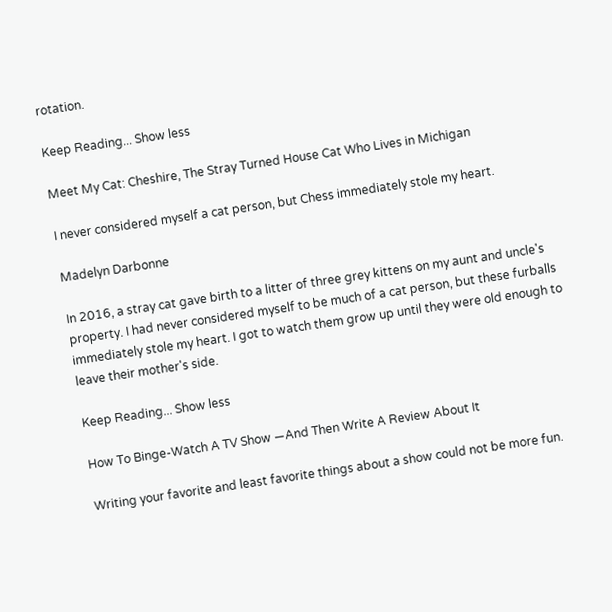rotation.

Keep Reading... Show less

Meet My Cat: Cheshire, The Stray Turned House Cat Who Lives in Michigan

I never considered myself a cat person, but Chess immediately stole my heart.

Madelyn Darbonne

In 2016, a stray cat gave birth to a litter of three grey kittens on my aunt and uncle's property. I had never considered myself to be much of a cat person, but these furballs immediately stole my heart. I got to watch them grow up until they were old enough to leave their mother's side.

Keep Reading... Show less

How To Binge-Watch A TV Show —And Then Write A Review About It

Writing your favorite and least favorite things about a show could not be more fun.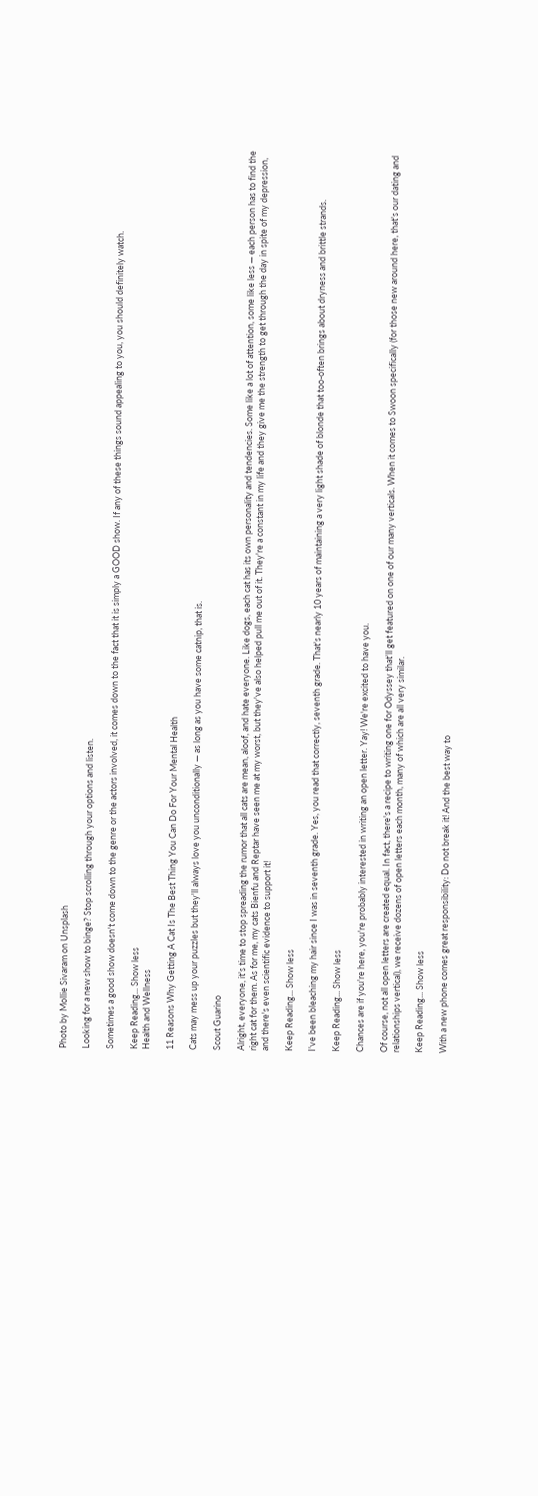Photo by Mollie Sivaram on Unsplash

Looking for a new show to binge? Stop scrolling through your options and listen.

Sometimes a good show doesn't come down to the genre or the actors involved, it comes down to the fact that it is simply a GOOD show. If any of these things sound appealing to you, you should definitely watch.

Keep Reading... Show less
Health and Wellness

11 Reasons Why Getting A Cat Is The Best Thing You Can Do For Your Mental Health

Cats may mess up your puzzles but they'll always love you unconditionally — as long as you have some catnip, that is.

Scout Guarino

Alright, everyone, it's time to stop spreading the rumor that all cats are mean, aloof, and hate everyone. Like dogs, each cat has its own personality and tendencies. Some like a lot of attention, some like less — each person has to find the right cat for them. As for me, my cats Bienfu and Reptar have seen me at my worst, but they've also helped pull me out of it. They're a constant in my life and they give me the strength to get through the day in spite of my depression, and there's even scientific evidence to support it!

Keep Reading... Show less

I've been bleaching my hair since I was in seventh grade. Yes, you read that correctly, seventh grade. That's nearly 10 years of maintaining a very light shade of blonde that too-often brings about dryness and brittle strands.

Keep Reading... Show less

Chances are if you're here, you're probably interested in writing an open letter. Yay! We're excited to have you.

Of course, not all open letters are created equal. In fact, there's a recipe to writing one for Odyssey that'll get featured on one of our many verticals. When it comes to Swoon specifically (for those new around here, that's our dating and relationships vertical), we receive dozens of open letters each month, many of which are all very similar.

Keep Reading... Show less

With a new phone comes great responsibility: Do not break it! And the best way to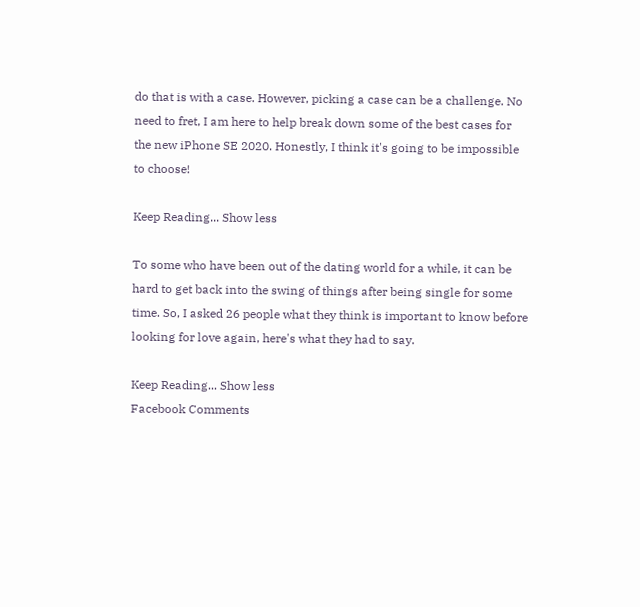do that is with a case. However, picking a case can be a challenge. No need to fret, I am here to help break down some of the best cases for the new iPhone SE 2020. Honestly, I think it's going to be impossible to choose!

Keep Reading... Show less

To some who have been out of the dating world for a while, it can be hard to get back into the swing of things after being single for some time. So, I asked 26 people what they think is important to know before looking for love again, here's what they had to say.

Keep Reading... Show less
Facebook Comments